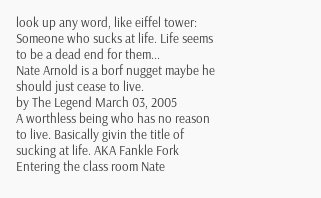look up any word, like eiffel tower:
Someone who sucks at life. Life seems to be a dead end for them...
Nate Arnold is a borf nugget maybe he should just cease to live.
by The Legend March 03, 2005
A worthless being who has no reason to live. Basically givin the title of sucking at life. AKA Fankle Fork
Entering the class room Nate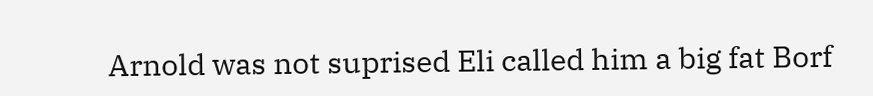Arnold was not suprised Eli called him a big fat Borf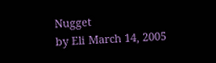Nugget
by Eli March 14, 2005